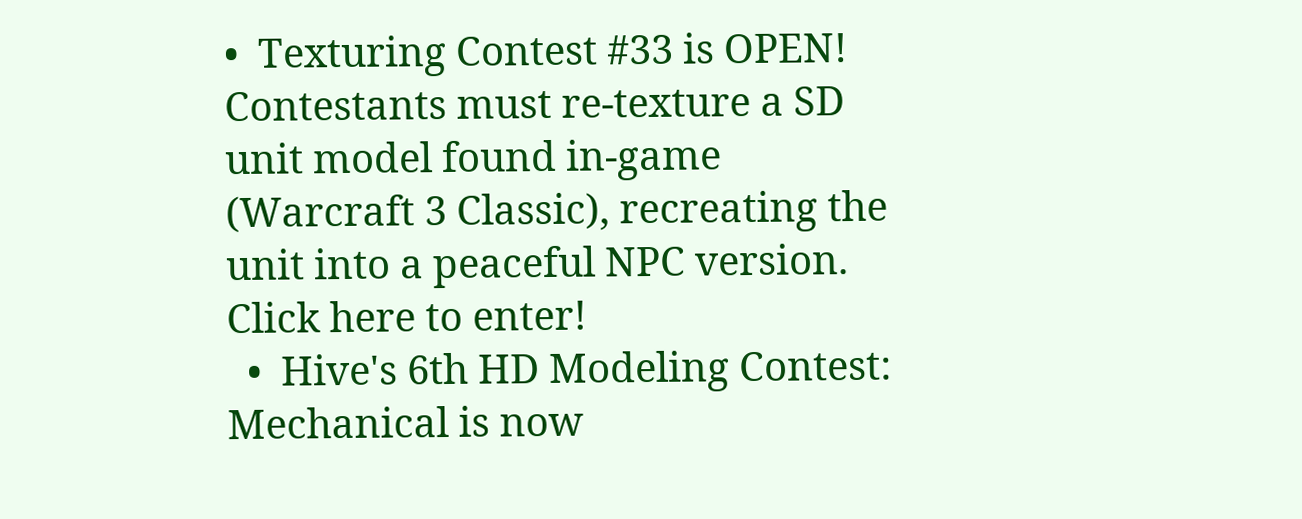•  Texturing Contest #33 is OPEN! Contestants must re-texture a SD unit model found in-game (Warcraft 3 Classic), recreating the unit into a peaceful NPC version. Click here to enter!
  •  Hive's 6th HD Modeling Contest: Mechanical is now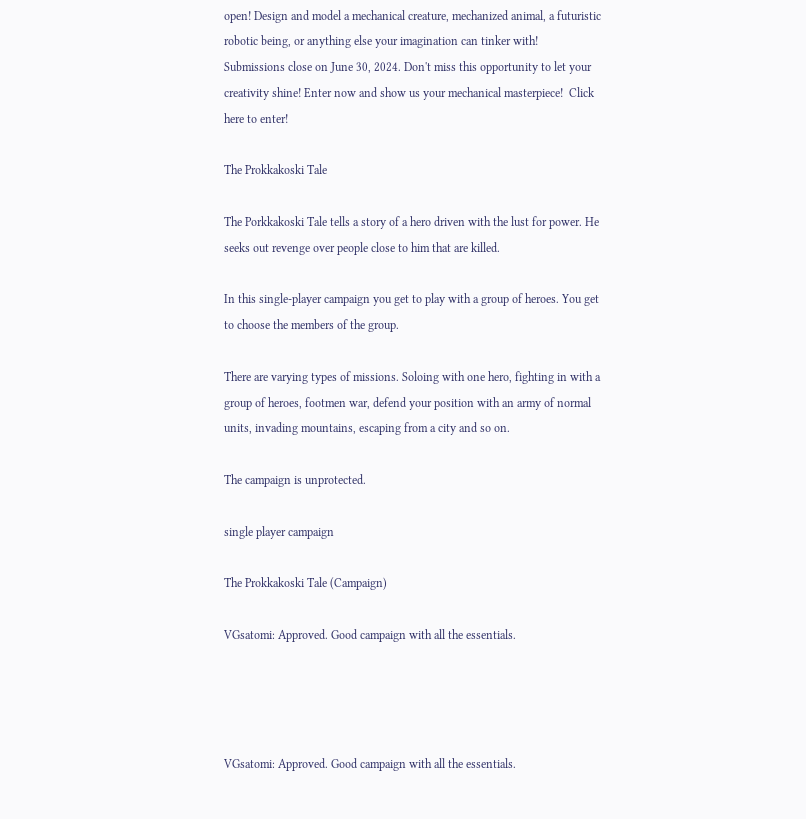open! Design and model a mechanical creature, mechanized animal, a futuristic robotic being, or anything else your imagination can tinker with!  Submissions close on June 30, 2024. Don't miss this opportunity to let your creativity shine! Enter now and show us your mechanical masterpiece!  Click here to enter!

The Prokkakoski Tale

The Porkkakoski Tale tells a story of a hero driven with the lust for power. He seeks out revenge over people close to him that are killed.

In this single-player campaign you get to play with a group of heroes. You get to choose the members of the group.

There are varying types of missions. Soloing with one hero, fighting in with a group of heroes, footmen war, defend your position with an army of normal units, invading mountains, escaping from a city and so on.

The campaign is unprotected.

single player campaign

The Prokkakoski Tale (Campaign)

VGsatomi: Approved. Good campaign with all the essentials.




VGsatomi: Approved. Good campaign with all the essentials.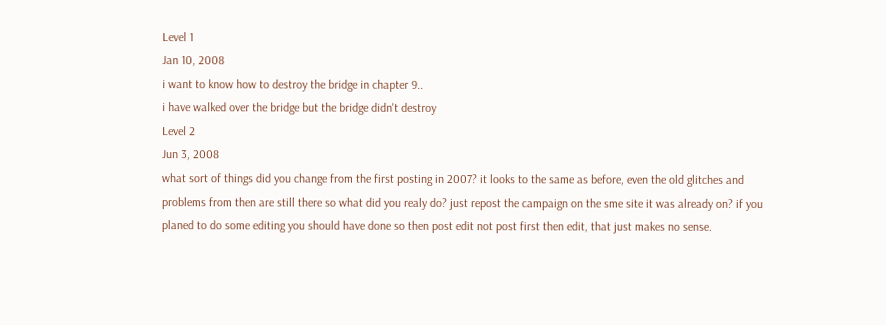Level 1
Jan 10, 2008
i want to know how to destroy the bridge in chapter 9..
i have walked over the bridge but the bridge didn't destroy
Level 2
Jun 3, 2008
what sort of things did you change from the first posting in 2007? it looks to the same as before, even the old glitches and problems from then are still there so what did you realy do? just repost the campaign on the sme site it was already on? if you planed to do some editing you should have done so then post edit not post first then edit, that just makes no sense.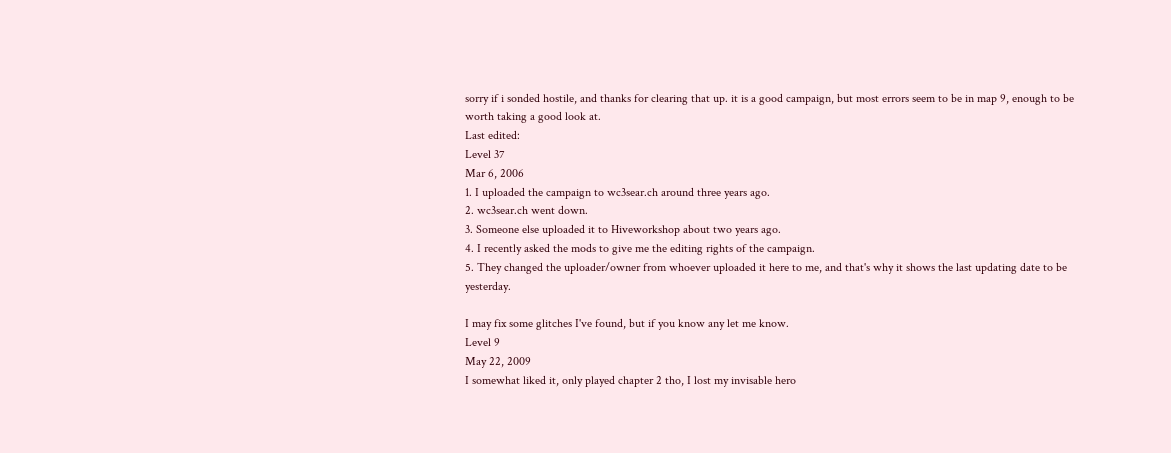sorry if i sonded hostile, and thanks for clearing that up. it is a good campaign, but most errors seem to be in map 9, enough to be worth taking a good look at.
Last edited:
Level 37
Mar 6, 2006
1. I uploaded the campaign to wc3sear.ch around three years ago.
2. wc3sear.ch went down.
3. Someone else uploaded it to Hiveworkshop about two years ago.
4. I recently asked the mods to give me the editing rights of the campaign.
5. They changed the uploader/owner from whoever uploaded it here to me, and that's why it shows the last updating date to be yesterday.

I may fix some glitches I've found, but if you know any let me know.
Level 9
May 22, 2009
I somewhat liked it, only played chapter 2 tho, I lost my invisable hero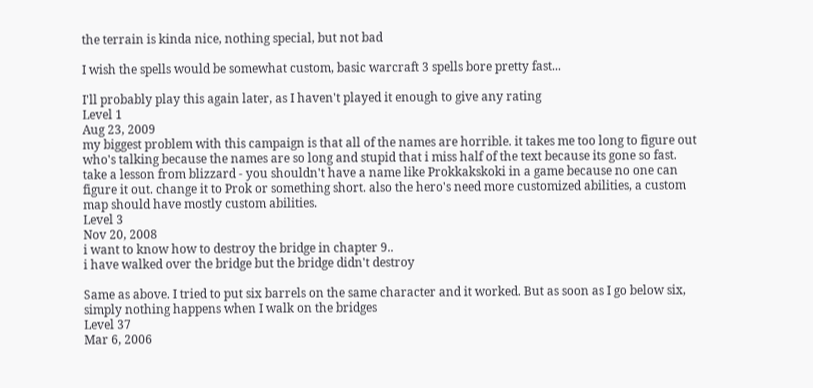the terrain is kinda nice, nothing special, but not bad

I wish the spells would be somewhat custom, basic warcraft 3 spells bore pretty fast...

I'll probably play this again later, as I haven't played it enough to give any rating
Level 1
Aug 23, 2009
my biggest problem with this campaign is that all of the names are horrible. it takes me too long to figure out who's talking because the names are so long and stupid that i miss half of the text because its gone so fast. take a lesson from blizzard - you shouldn't have a name like Prokkakskoki in a game because no one can figure it out. change it to Prok or something short. also the hero's need more customized abilities, a custom map should have mostly custom abilities.
Level 3
Nov 20, 2008
i want to know how to destroy the bridge in chapter 9..
i have walked over the bridge but the bridge didn't destroy

Same as above. I tried to put six barrels on the same character and it worked. But as soon as I go below six, simply nothing happens when I walk on the bridges
Level 37
Mar 6, 2006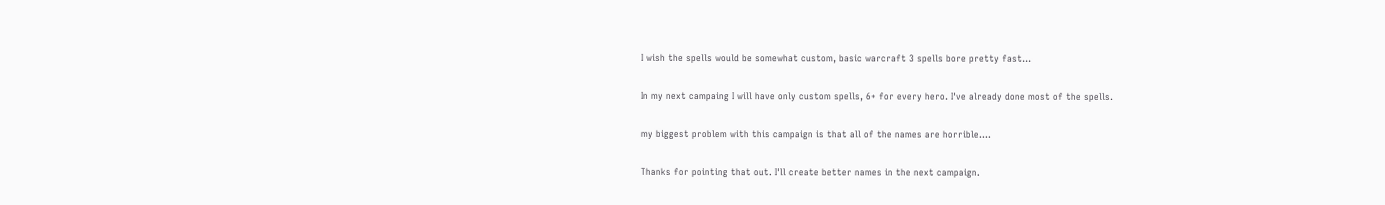I wish the spells would be somewhat custom, basic warcraft 3 spells bore pretty fast...

In my next campaing I will have only custom spells, 6+ for every hero. I've already done most of the spells.

my biggest problem with this campaign is that all of the names are horrible....

Thanks for pointing that out. I'll create better names in the next campaign.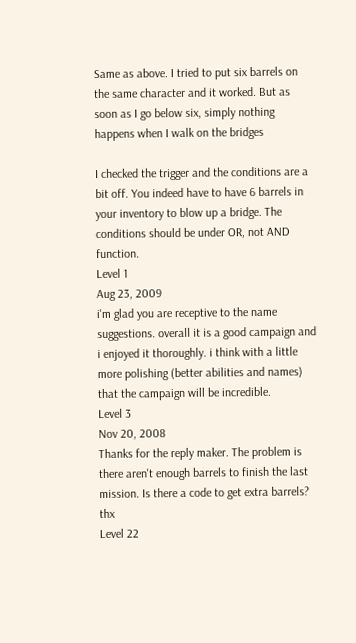Same as above. I tried to put six barrels on the same character and it worked. But as soon as I go below six, simply nothing happens when I walk on the bridges

I checked the trigger and the conditions are a bit off. You indeed have to have 6 barrels in your inventory to blow up a bridge. The conditions should be under OR, not AND function.
Level 1
Aug 23, 2009
i'm glad you are receptive to the name suggestions. overall it is a good campaign and i enjoyed it thoroughly. i think with a little more polishing (better abilities and names) that the campaign will be incredible.
Level 3
Nov 20, 2008
Thanks for the reply maker. The problem is there aren't enough barrels to finish the last mission. Is there a code to get extra barrels? thx
Level 22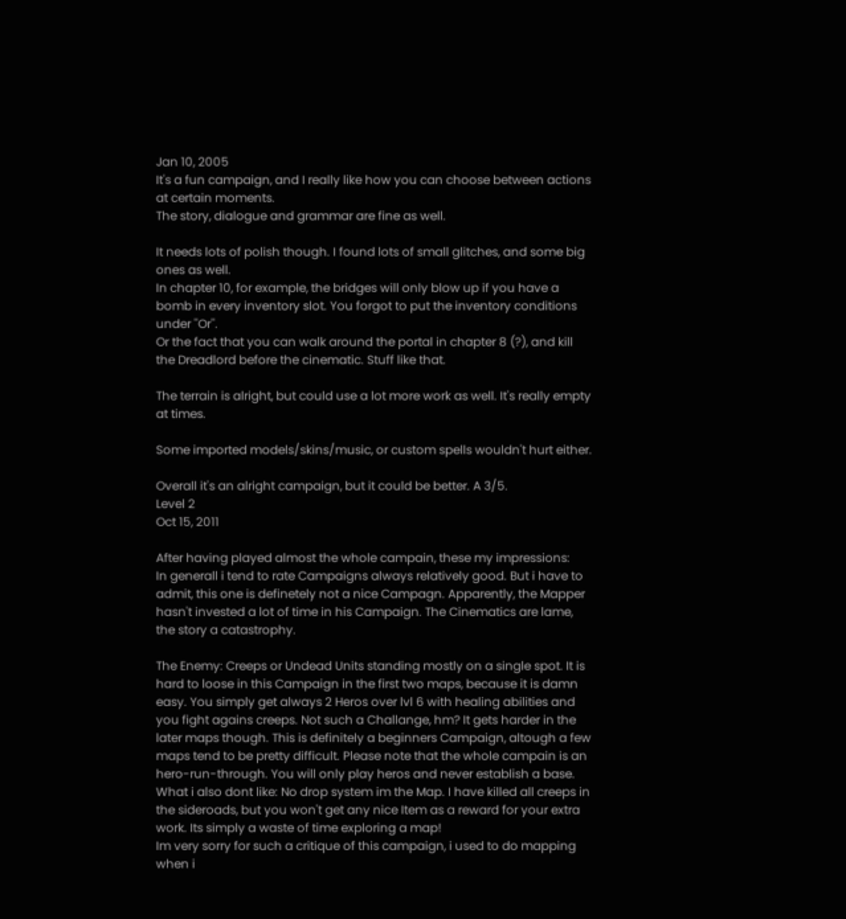Jan 10, 2005
It's a fun campaign, and I really like how you can choose between actions at certain moments.
The story, dialogue and grammar are fine as well.

It needs lots of polish though. I found lots of small glitches, and some big ones as well.
In chapter 10, for example, the bridges will only blow up if you have a bomb in every inventory slot. You forgot to put the inventory conditions under ''Or''.
Or the fact that you can walk around the portal in chapter 8 (?), and kill the Dreadlord before the cinematic. Stuff like that.

The terrain is alright, but could use a lot more work as well. It's really empty at times.

Some imported models/skins/music, or custom spells wouldn't hurt either.

Overall it's an alright campaign, but it could be better. A 3/5.
Level 2
Oct 15, 2011

After having played almost the whole campain, these my impressions:
In generall i tend to rate Campaigns always relatively good. But i have to admit, this one is definetely not a nice Campagn. Apparently, the Mapper hasn't invested a lot of time in his Campaign. The Cinematics are lame, the story a catastrophy.

The Enemy: Creeps or Undead Units standing mostly on a single spot. It is hard to loose in this Campaign in the first two maps, because it is damn easy. You simply get always 2 Heros over lvl 6 with healing abilities and you fight agains creeps. Not such a Challange, hm? It gets harder in the later maps though. This is definitely a beginners Campaign, altough a few maps tend to be pretty difficult. Please note that the whole campain is an hero-run-through. You will only play heros and never establish a base.
What i also dont like: No drop system im the Map. I have killed all creeps in the sideroads, but you won't get any nice Item as a reward for your extra work. Its simply a waste of time exploring a map!
Im very sorry for such a critique of this campaign, i used to do mapping when i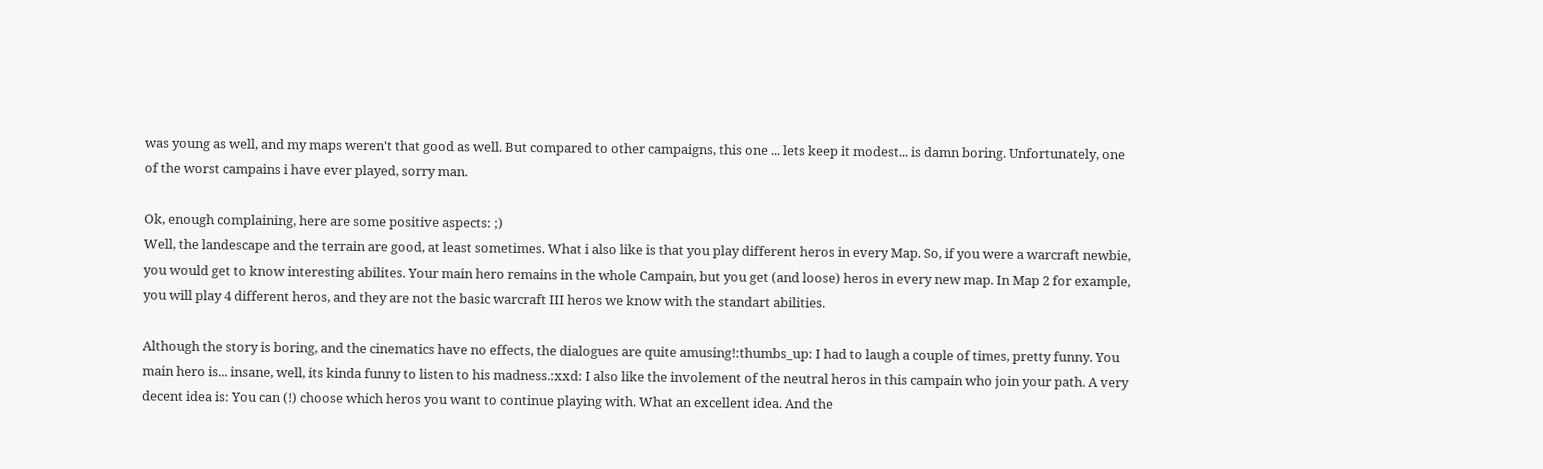was young as well, and my maps weren't that good as well. But compared to other campaigns, this one ... lets keep it modest... is damn boring. Unfortunately, one of the worst campains i have ever played, sorry man.

Ok, enough complaining, here are some positive aspects: ;)
Well, the landescape and the terrain are good, at least sometimes. What i also like is that you play different heros in every Map. So, if you were a warcraft newbie, you would get to know interesting abilites. Your main hero remains in the whole Campain, but you get (and loose) heros in every new map. In Map 2 for example, you will play 4 different heros, and they are not the basic warcraft III heros we know with the standart abilities.

Although the story is boring, and the cinematics have no effects, the dialogues are quite amusing!:thumbs_up: I had to laugh a couple of times, pretty funny. You main hero is... insane, well, its kinda funny to listen to his madness.:xxd: I also like the involement of the neutral heros in this campain who join your path. A very decent idea is: You can (!) choose which heros you want to continue playing with. What an excellent idea. And the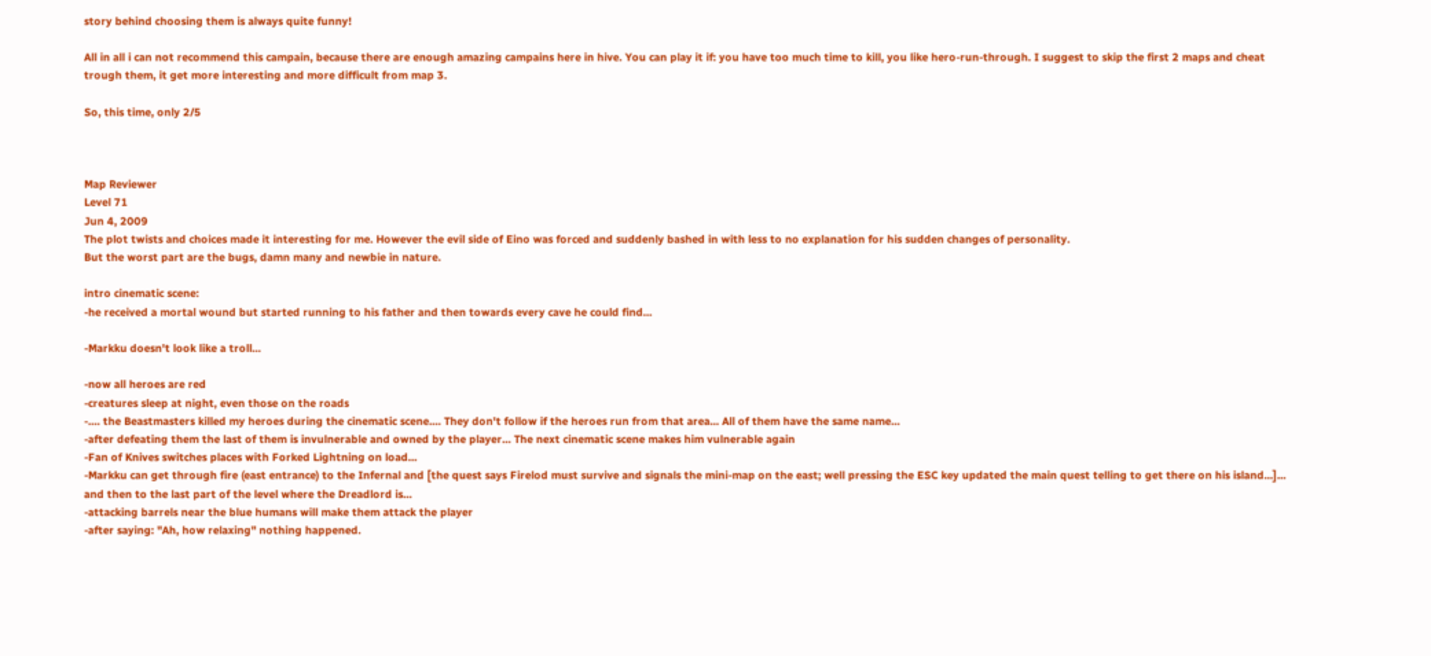story behind choosing them is always quite funny!

All in all i can not recommend this campain, because there are enough amazing campains here in hive. You can play it if: you have too much time to kill, you like hero-run-through. I suggest to skip the first 2 maps and cheat trough them, it get more interesting and more difficult from map 3.

So, this time, only 2/5



Map Reviewer
Level 71
Jun 4, 2009
The plot twists and choices made it interesting for me. However the evil side of Eino was forced and suddenly bashed in with less to no explanation for his sudden changes of personality.
But the worst part are the bugs, damn many and newbie in nature.

intro cinematic scene:
-he received a mortal wound but started running to his father and then towards every cave he could find...

-Markku doesn't look like a troll...

-now all heroes are red
-creatures sleep at night, even those on the roads
-.... the Beastmasters killed my heroes during the cinematic scene.... They don't follow if the heroes run from that area... All of them have the same name...
-after defeating them the last of them is invulnerable and owned by the player... The next cinematic scene makes him vulnerable again
-Fan of Knives switches places with Forked Lightning on load...
-Markku can get through fire (east entrance) to the Infernal and [the quest says Firelod must survive and signals the mini-map on the east; well pressing the ESC key updated the main quest telling to get there on his island...]... and then to the last part of the level where the Dreadlord is...
-attacking barrels near the blue humans will make them attack the player
-after saying: "Ah, how relaxing" nothing happened.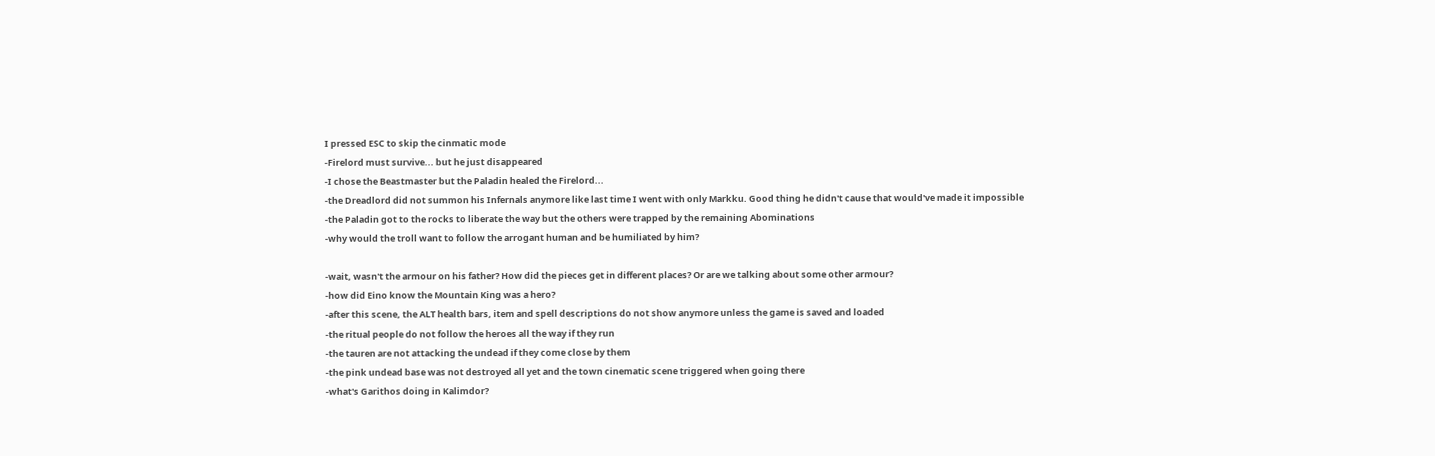I pressed ESC to skip the cinmatic mode
-Firelord must survive... but he just disappeared
-I chose the Beastmaster but the Paladin healed the Firelord...
-the Dreadlord did not summon his Infernals anymore like last time I went with only Markku. Good thing he didn't cause that would've made it impossible
-the Paladin got to the rocks to liberate the way but the others were trapped by the remaining Abominations
-why would the troll want to follow the arrogant human and be humiliated by him?

-wait, wasn't the armour on his father? How did the pieces get in different places? Or are we talking about some other armour?
-how did Eino know the Mountain King was a hero?
-after this scene, the ALT health bars, item and spell descriptions do not show anymore unless the game is saved and loaded
-the ritual people do not follow the heroes all the way if they run
-the tauren are not attacking the undead if they come close by them
-the pink undead base was not destroyed all yet and the town cinematic scene triggered when going there
-what's Garithos doing in Kalimdor?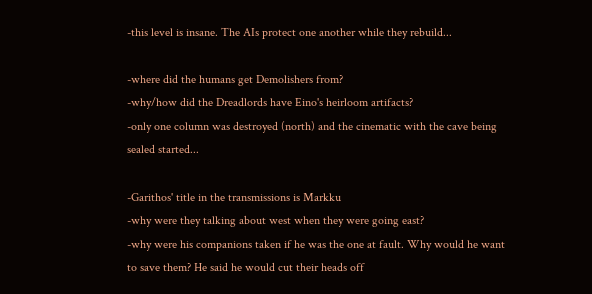-this level is insane. The AIs protect one another while they rebuild...

-where did the humans get Demolishers from?
-why/how did the Dreadlords have Eino's heirloom artifacts?
-only one column was destroyed (north) and the cinematic with the cave being sealed started...

-Garithos' title in the transmissions is Markku
-why were they talking about west when they were going east?
-why were his companions taken if he was the one at fault. Why would he want to save them? He said he would cut their heads off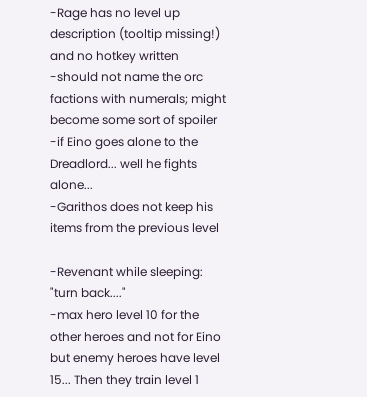-Rage has no level up description (tooltip missing!) and no hotkey written
-should not name the orc factions with numerals; might become some sort of spoiler
-if Eino goes alone to the Dreadlord... well he fights alone...
-Garithos does not keep his items from the previous level

-Revenant while sleeping: "turn back...."
-max hero level 10 for the other heroes and not for Eino but enemy heroes have level 15... Then they train level 1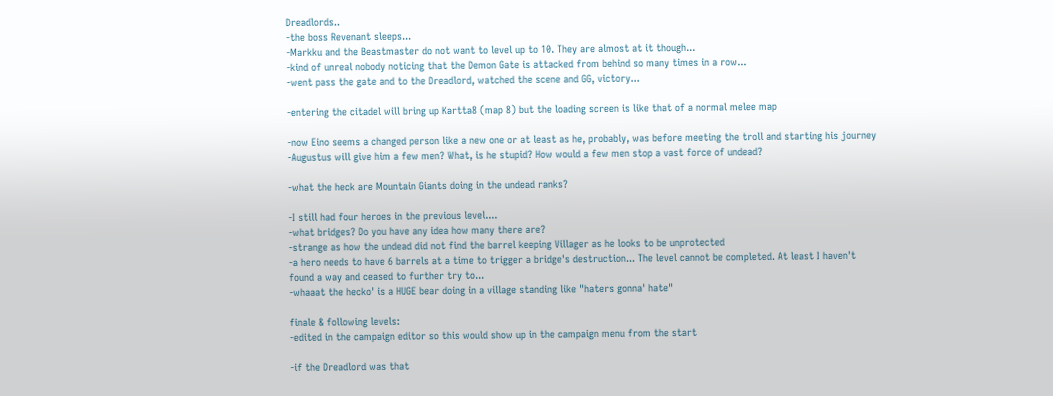Dreadlords..
-the boss Revenant sleeps...
-Markku and the Beastmaster do not want to level up to 10. They are almost at it though...
-kind of unreal nobody noticing that the Demon Gate is attacked from behind so many times in a row...
-went pass the gate and to the Dreadlord, watched the scene and GG, victory...

-entering the citadel will bring up Kartta8 (map 8) but the loading screen is like that of a normal melee map

-now Eino seems a changed person like a new one or at least as he, probably, was before meeting the troll and starting his journey
-Augustus will give him a few men? What, is he stupid? How would a few men stop a vast force of undead?

-what the heck are Mountain Giants doing in the undead ranks?

-I still had four heroes in the previous level....
-what bridges? Do you have any idea how many there are?
-strange as how the undead did not find the barrel keeping Villager as he looks to be unprotected
-a hero needs to have 6 barrels at a time to trigger a bridge's destruction... The level cannot be completed. At least I haven't found a way and ceased to further try to...
-whaaat the hecko' is a HUGE bear doing in a village standing like "haters gonna' hate"

finale & following levels:
-edited in the campaign editor so this would show up in the campaign menu from the start

-if the Dreadlord was that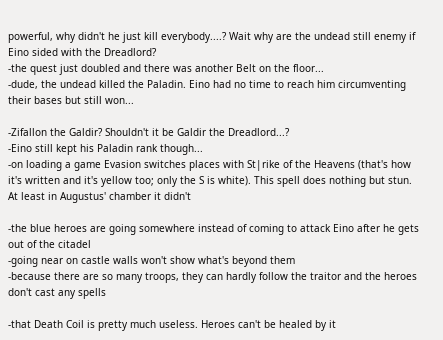powerful, why didn't he just kill everybody....? Wait why are the undead still enemy if Eino sided with the Dreadlord?
-the quest just doubled and there was another Belt on the floor...
-dude, the undead killed the Paladin. Eino had no time to reach him circumventing their bases but still won...

-Zifallon the Galdir? Shouldn't it be Galdir the Dreadlord...?
-Eino still kept his Paladin rank though...
-on loading a game Evasion switches places with St|rike of the Heavens (that's how it's written and it's yellow too; only the S is white). This spell does nothing but stun. At least in Augustus' chamber it didn't

-the blue heroes are going somewhere instead of coming to attack Eino after he gets out of the citadel
-going near on castle walls won't show what's beyond them
-because there are so many troops, they can hardly follow the traitor and the heroes don't cast any spells

-that Death Coil is pretty much useless. Heroes can't be healed by it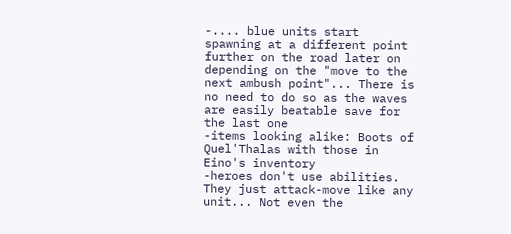-.... blue units start spawning at a different point further on the road later on depending on the "move to the next ambush point"... There is no need to do so as the waves are easily beatable save for the last one
-items looking alike: Boots of Quel'Thalas with those in Eino's inventory
-heroes don't use abilities. They just attack-move like any unit... Not even the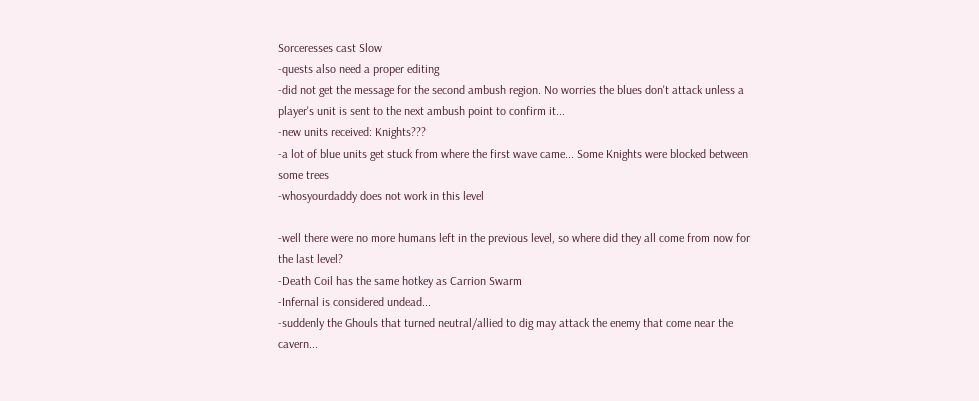Sorceresses cast Slow
-quests also need a proper editing
-did not get the message for the second ambush region. No worries the blues don't attack unless a player's unit is sent to the next ambush point to confirm it...
-new units received: Knights???
-a lot of blue units get stuck from where the first wave came... Some Knights were blocked between some trees
-whosyourdaddy does not work in this level

-well there were no more humans left in the previous level, so where did they all come from now for the last level?
-Death Coil has the same hotkey as Carrion Swarm
-Infernal is considered undead...
-suddenly the Ghouls that turned neutral/allied to dig may attack the enemy that come near the cavern...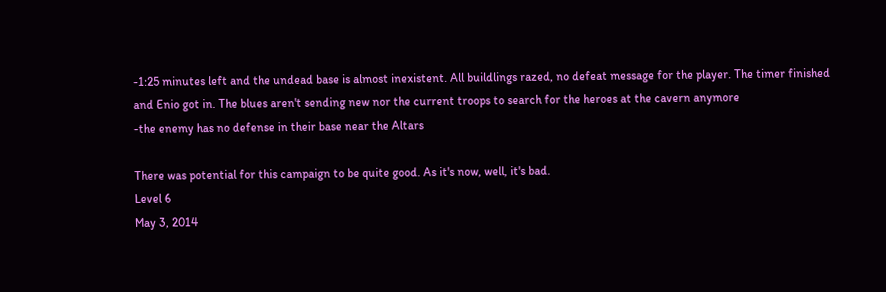-1:25 minutes left and the undead base is almost inexistent. All buildlings razed, no defeat message for the player. The timer finished and Enio got in. The blues aren't sending new nor the current troops to search for the heroes at the cavern anymore
-the enemy has no defense in their base near the Altars

There was potential for this campaign to be quite good. As it's now, well, it's bad.
Level 6
May 3, 2014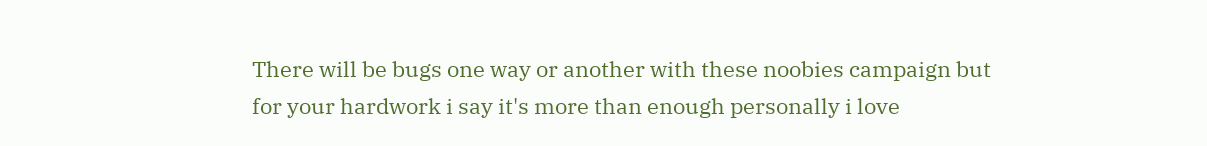There will be bugs one way or another with these noobies campaign but for your hardwork i say it's more than enough personally i love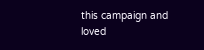this campaign and loved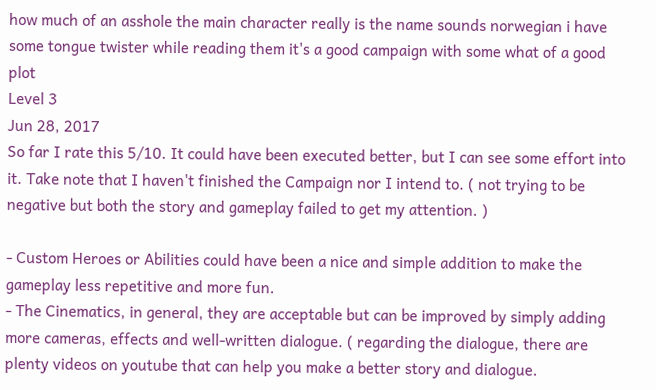how much of an asshole the main character really is the name sounds norwegian i have some tongue twister while reading them it's a good campaign with some what of a good plot
Level 3
Jun 28, 2017
So far I rate this 5/10. It could have been executed better, but I can see some effort into it. Take note that I haven't finished the Campaign nor I intend to. ( not trying to be negative but both the story and gameplay failed to get my attention. )

- Custom Heroes or Abilities could have been a nice and simple addition to make the gameplay less repetitive and more fun.
- The Cinematics, in general, they are acceptable but can be improved by simply adding more cameras, effects and well-written dialogue. ( regarding the dialogue, there are plenty videos on youtube that can help you make a better story and dialogue.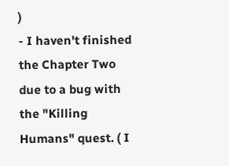)
- I haven't finished the Chapter Two due to a bug with the "Killing Humans" quest. ( I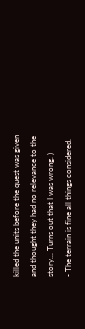killed the units before the quest was given and thought they had no relevance to the story... Turns out that I was wrong. )
- The terrain is fine all things considered.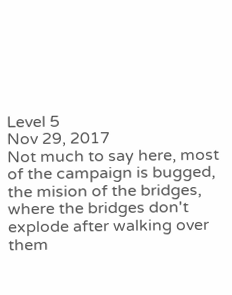Level 5
Nov 29, 2017
Not much to say here, most of the campaign is bugged, the mision of the bridges, where the bridges don't explode after walking over them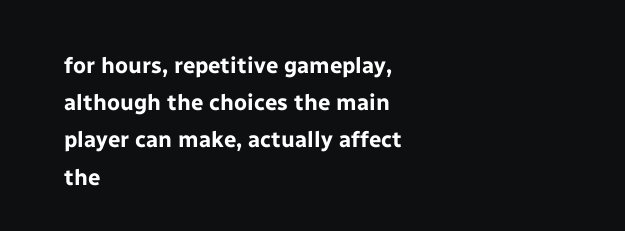for hours, repetitive gameplay, although the choices the main player can make, actually affect the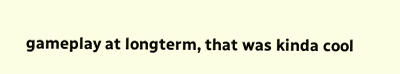gameplay at longterm, that was kinda cool